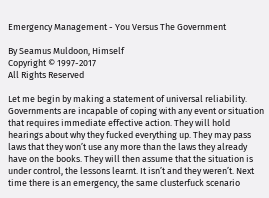Emergency Management - You Versus The Government

By Seamus Muldoon, Himself
Copyright © 1997-2017
All Rights Reserved

Let me begin by making a statement of universal reliability. Governments are incapable of coping with any event or situation that requires immediate effective action. They will hold hearings about why they fucked everything up. They may pass laws that they won’t use any more than the laws they already have on the books. They will then assume that the situation is under control, the lessons learnt. It isn’t and they weren’t. Next time there is an emergency, the same clusterfuck scenario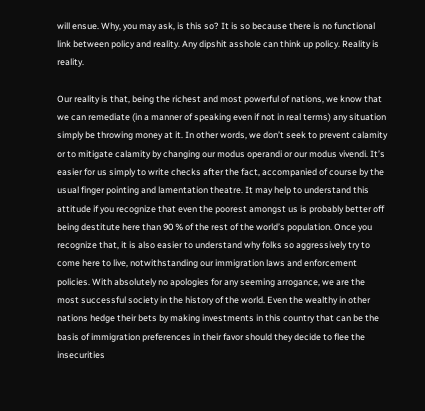will ensue. Why, you may ask, is this so? It is so because there is no functional link between policy and reality. Any dipshit asshole can think up policy. Reality is reality.

Our reality is that, being the richest and most powerful of nations, we know that we can remediate (in a manner of speaking even if not in real terms) any situation simply be throwing money at it. In other words, we don’t seek to prevent calamity or to mitigate calamity by changing our modus operandi or our modus vivendi. It’s easier for us simply to write checks after the fact, accompanied of course by the usual finger pointing and lamentation theatre. It may help to understand this attitude if you recognize that even the poorest amongst us is probably better off being destitute here than 90 % of the rest of the world’s population. Once you recognize that, it is also easier to understand why folks so aggressively try to come here to live, notwithstanding our immigration laws and enforcement policies. With absolutely no apologies for any seeming arrogance, we are the most successful society in the history of the world. Even the wealthy in other nations hedge their bets by making investments in this country that can be the basis of immigration preferences in their favor should they decide to flee the insecurities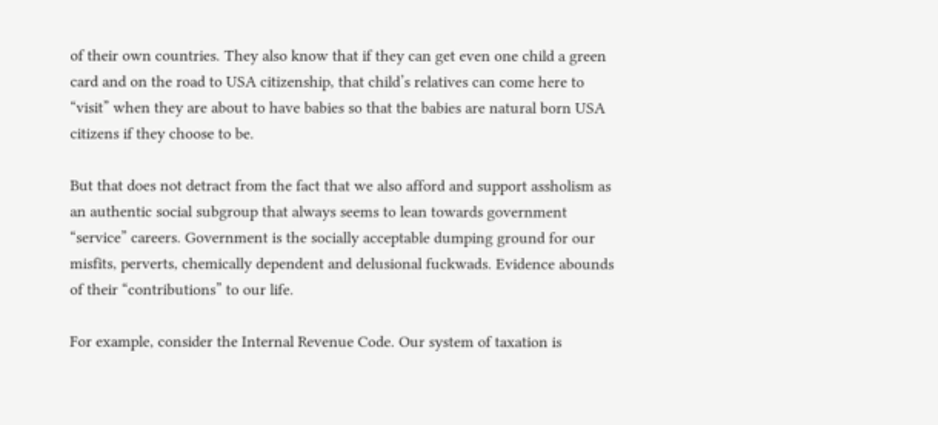of their own countries. They also know that if they can get even one child a green card and on the road to USA citizenship, that child’s relatives can come here to “visit” when they are about to have babies so that the babies are natural born USA citizens if they choose to be.

But that does not detract from the fact that we also afford and support assholism as an authentic social subgroup that always seems to lean towards government “service” careers. Government is the socially acceptable dumping ground for our misfits, perverts, chemically dependent and delusional fuckwads. Evidence abounds of their “contributions” to our life.

For example, consider the Internal Revenue Code. Our system of taxation is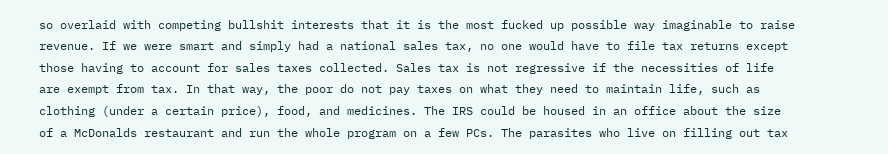so overlaid with competing bullshit interests that it is the most fucked up possible way imaginable to raise revenue. If we were smart and simply had a national sales tax, no one would have to file tax returns except those having to account for sales taxes collected. Sales tax is not regressive if the necessities of life are exempt from tax. In that way, the poor do not pay taxes on what they need to maintain life, such as clothing (under a certain price), food, and medicines. The IRS could be housed in an office about the size of a McDonalds restaurant and run the whole program on a few PCs. The parasites who live on filling out tax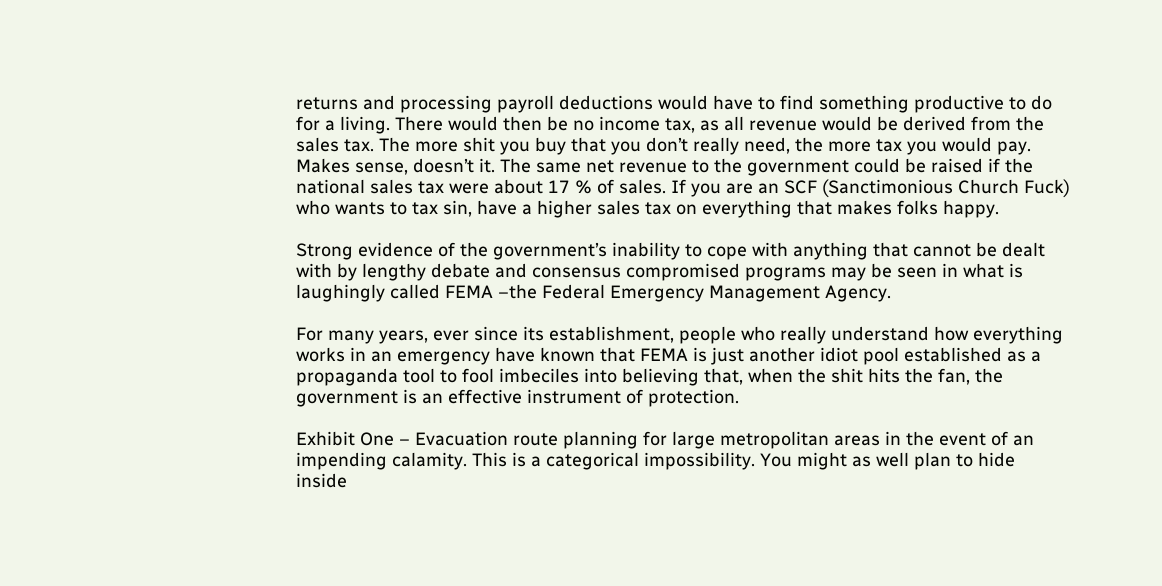returns and processing payroll deductions would have to find something productive to do for a living. There would then be no income tax, as all revenue would be derived from the sales tax. The more shit you buy that you don’t really need, the more tax you would pay. Makes sense, doesn’t it. The same net revenue to the government could be raised if the national sales tax were about 17 % of sales. If you are an SCF (Sanctimonious Church Fuck) who wants to tax sin, have a higher sales tax on everything that makes folks happy.

Strong evidence of the government’s inability to cope with anything that cannot be dealt with by lengthy debate and consensus compromised programs may be seen in what is laughingly called FEMA –the Federal Emergency Management Agency.

For many years, ever since its establishment, people who really understand how everything works in an emergency have known that FEMA is just another idiot pool established as a propaganda tool to fool imbeciles into believing that, when the shit hits the fan, the government is an effective instrument of protection.

Exhibit One – Evacuation route planning for large metropolitan areas in the event of an impending calamity. This is a categorical impossibility. You might as well plan to hide inside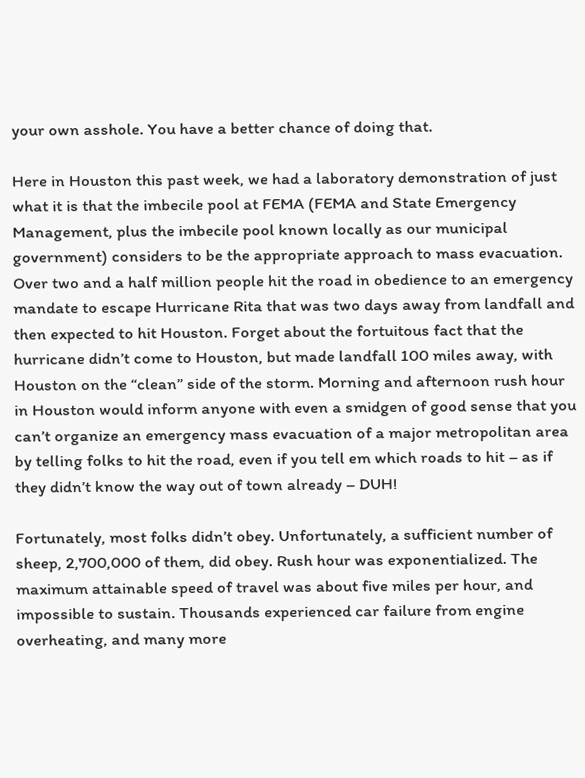your own asshole. You have a better chance of doing that.

Here in Houston this past week, we had a laboratory demonstration of just what it is that the imbecile pool at FEMA (FEMA and State Emergency Management, plus the imbecile pool known locally as our municipal government) considers to be the appropriate approach to mass evacuation. Over two and a half million people hit the road in obedience to an emergency mandate to escape Hurricane Rita that was two days away from landfall and then expected to hit Houston. Forget about the fortuitous fact that the hurricane didn’t come to Houston, but made landfall 100 miles away, with Houston on the “clean” side of the storm. Morning and afternoon rush hour in Houston would inform anyone with even a smidgen of good sense that you can’t organize an emergency mass evacuation of a major metropolitan area by telling folks to hit the road, even if you tell em which roads to hit – as if they didn’t know the way out of town already – DUH!

Fortunately, most folks didn’t obey. Unfortunately, a sufficient number of sheep, 2,700,000 of them, did obey. Rush hour was exponentialized. The maximum attainable speed of travel was about five miles per hour, and impossible to sustain. Thousands experienced car failure from engine overheating, and many more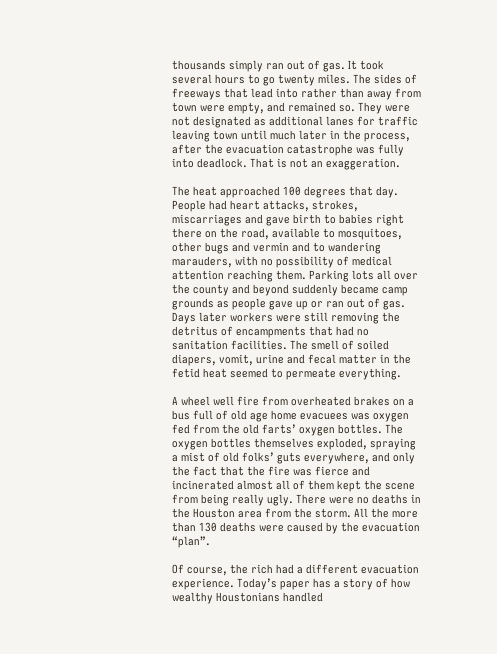thousands simply ran out of gas. It took several hours to go twenty miles. The sides of freeways that lead into rather than away from town were empty, and remained so. They were not designated as additional lanes for traffic leaving town until much later in the process, after the evacuation catastrophe was fully into deadlock. That is not an exaggeration.

The heat approached 100 degrees that day. People had heart attacks, strokes, miscarriages and gave birth to babies right there on the road, available to mosquitoes, other bugs and vermin and to wandering marauders, with no possibility of medical attention reaching them. Parking lots all over the county and beyond suddenly became camp grounds as people gave up or ran out of gas. Days later workers were still removing the detritus of encampments that had no sanitation facilities. The smell of soiled diapers, vomit, urine and fecal matter in the fetid heat seemed to permeate everything.

A wheel well fire from overheated brakes on a bus full of old age home evacuees was oxygen fed from the old farts’ oxygen bottles. The oxygen bottles themselves exploded, spraying a mist of old folks’ guts everywhere, and only the fact that the fire was fierce and incinerated almost all of them kept the scene from being really ugly. There were no deaths in the Houston area from the storm. All the more than 130 deaths were caused by the evacuation “plan”.

Of course, the rich had a different evacuation experience. Today’s paper has a story of how wealthy Houstonians handled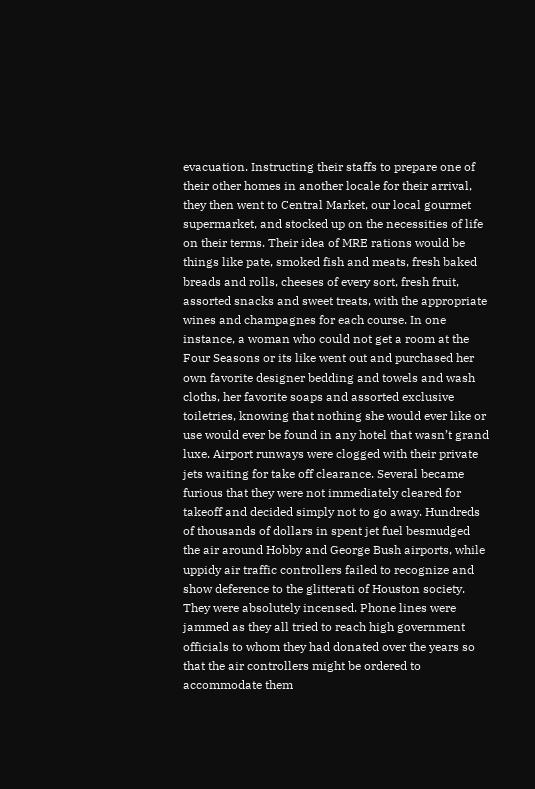evacuation. Instructing their staffs to prepare one of their other homes in another locale for their arrival, they then went to Central Market, our local gourmet supermarket, and stocked up on the necessities of life on their terms. Their idea of MRE rations would be things like pate, smoked fish and meats, fresh baked breads and rolls, cheeses of every sort, fresh fruit, assorted snacks and sweet treats, with the appropriate wines and champagnes for each course. In one instance, a woman who could not get a room at the Four Seasons or its like went out and purchased her own favorite designer bedding and towels and wash cloths, her favorite soaps and assorted exclusive toiletries, knowing that nothing she would ever like or use would ever be found in any hotel that wasn’t grand luxe. Airport runways were clogged with their private jets waiting for take off clearance. Several became furious that they were not immediately cleared for takeoff and decided simply not to go away. Hundreds of thousands of dollars in spent jet fuel besmudged the air around Hobby and George Bush airports, while uppidy air traffic controllers failed to recognize and show deference to the glitterati of Houston society. They were absolutely incensed. Phone lines were jammed as they all tried to reach high government officials to whom they had donated over the years so that the air controllers might be ordered to accommodate them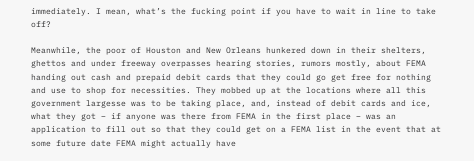immediately. I mean, what’s the fucking point if you have to wait in line to take off?

Meanwhile, the poor of Houston and New Orleans hunkered down in their shelters, ghettos and under freeway overpasses hearing stories, rumors mostly, about FEMA handing out cash and prepaid debit cards that they could go get free for nothing and use to shop for necessities. They mobbed up at the locations where all this government largesse was to be taking place, and, instead of debit cards and ice, what they got – if anyone was there from FEMA in the first place – was an application to fill out so that they could get on a FEMA list in the event that at some future date FEMA might actually have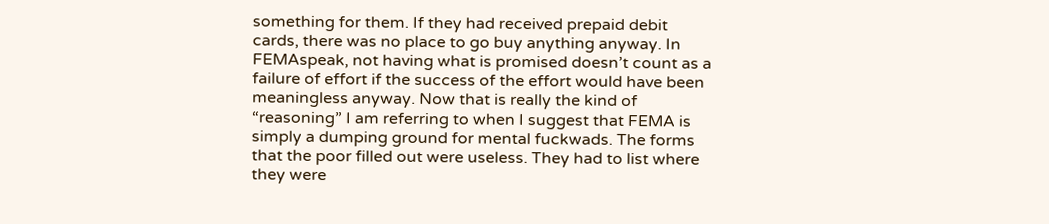something for them. If they had received prepaid debit cards, there was no place to go buy anything anyway. In FEMAspeak, not having what is promised doesn’t count as a failure of effort if the success of the effort would have been meaningless anyway. Now that is really the kind of “reasoning” I am referring to when I suggest that FEMA is simply a dumping ground for mental fuckwads. The forms that the poor filled out were useless. They had to list where they were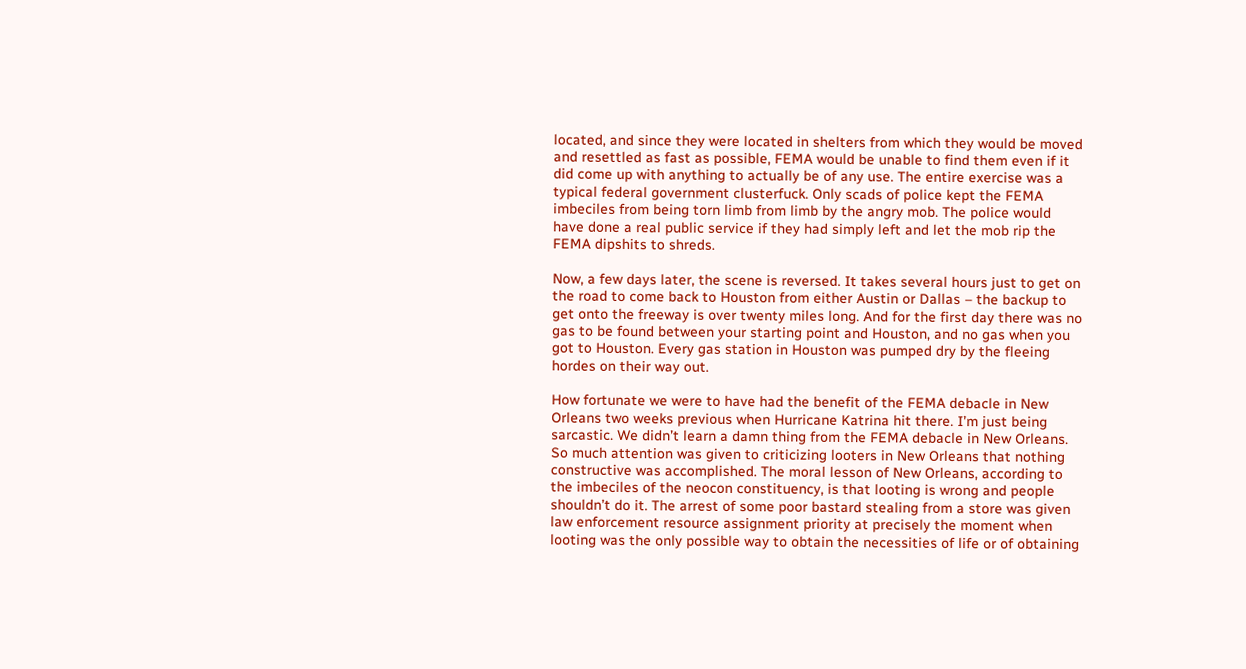located, and since they were located in shelters from which they would be moved and resettled as fast as possible, FEMA would be unable to find them even if it did come up with anything to actually be of any use. The entire exercise was a typical federal government clusterfuck. Only scads of police kept the FEMA imbeciles from being torn limb from limb by the angry mob. The police would have done a real public service if they had simply left and let the mob rip the FEMA dipshits to shreds.

Now, a few days later, the scene is reversed. It takes several hours just to get on the road to come back to Houston from either Austin or Dallas – the backup to get onto the freeway is over twenty miles long. And for the first day there was no gas to be found between your starting point and Houston, and no gas when you got to Houston. Every gas station in Houston was pumped dry by the fleeing hordes on their way out.

How fortunate we were to have had the benefit of the FEMA debacle in New Orleans two weeks previous when Hurricane Katrina hit there. I’m just being sarcastic. We didn’t learn a damn thing from the FEMA debacle in New Orleans. So much attention was given to criticizing looters in New Orleans that nothing constructive was accomplished. The moral lesson of New Orleans, according to the imbeciles of the neocon constituency, is that looting is wrong and people shouldn’t do it. The arrest of some poor bastard stealing from a store was given law enforcement resource assignment priority at precisely the moment when looting was the only possible way to obtain the necessities of life or of obtaining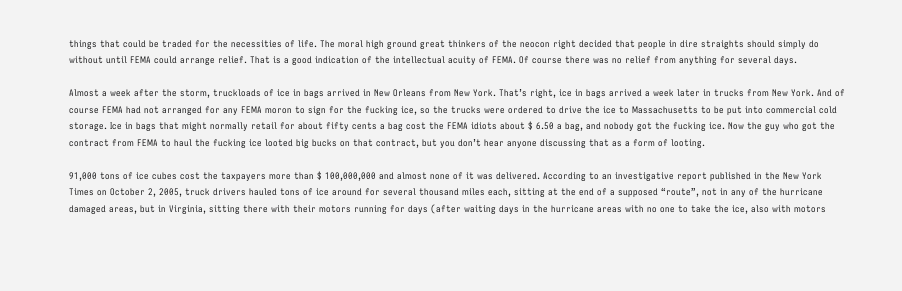things that could be traded for the necessities of life. The moral high ground great thinkers of the neocon right decided that people in dire straights should simply do without until FEMA could arrange relief. That is a good indication of the intellectual acuity of FEMA. Of course there was no relief from anything for several days.

Almost a week after the storm, truckloads of ice in bags arrived in New Orleans from New York. That’s right, ice in bags arrived a week later in trucks from New York. And of course FEMA had not arranged for any FEMA moron to sign for the fucking ice, so the trucks were ordered to drive the ice to Massachusetts to be put into commercial cold storage. Ice in bags that might normally retail for about fifty cents a bag cost the FEMA idiots about $ 6.50 a bag, and nobody got the fucking ice. Now the guy who got the contract from FEMA to haul the fucking ice looted big bucks on that contract, but you don’t hear anyone discussing that as a form of looting.

91,000 tons of ice cubes cost the taxpayers more than $ 100,000,000 and almost none of it was delivered. According to an investigative report published in the New York Times on October 2, 2005, truck drivers hauled tons of ice around for several thousand miles each, sitting at the end of a supposed “route”, not in any of the hurricane damaged areas, but in Virginia, sitting there with their motors running for days (after waiting days in the hurricane areas with no one to take the ice, also with motors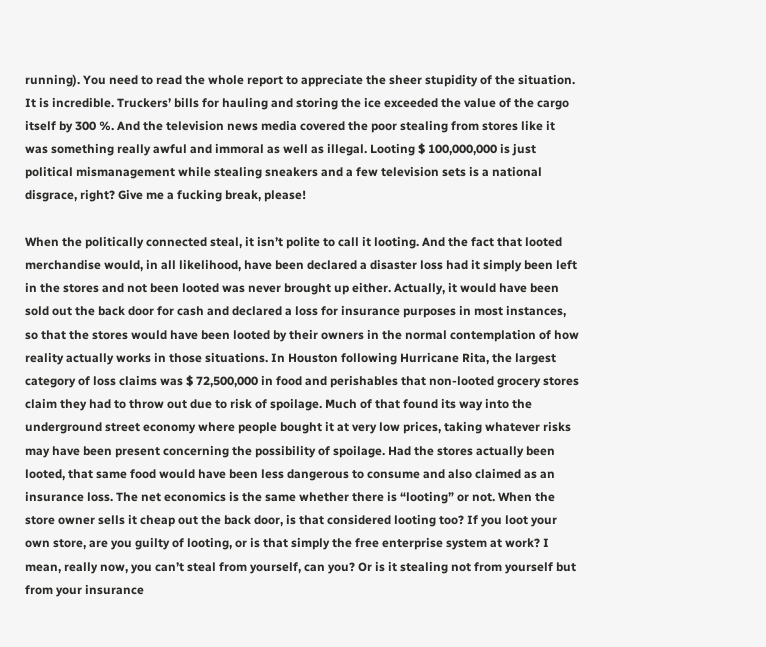running). You need to read the whole report to appreciate the sheer stupidity of the situation. It is incredible. Truckers’ bills for hauling and storing the ice exceeded the value of the cargo itself by 300 %. And the television news media covered the poor stealing from stores like it was something really awful and immoral as well as illegal. Looting $ 100,000,000 is just political mismanagement while stealing sneakers and a few television sets is a national disgrace, right? Give me a fucking break, please!

When the politically connected steal, it isn’t polite to call it looting. And the fact that looted merchandise would, in all likelihood, have been declared a disaster loss had it simply been left in the stores and not been looted was never brought up either. Actually, it would have been sold out the back door for cash and declared a loss for insurance purposes in most instances, so that the stores would have been looted by their owners in the normal contemplation of how reality actually works in those situations. In Houston following Hurricane Rita, the largest category of loss claims was $ 72,500,000 in food and perishables that non-looted grocery stores claim they had to throw out due to risk of spoilage. Much of that found its way into the underground street economy where people bought it at very low prices, taking whatever risks may have been present concerning the possibility of spoilage. Had the stores actually been looted, that same food would have been less dangerous to consume and also claimed as an insurance loss. The net economics is the same whether there is “looting” or not. When the store owner sells it cheap out the back door, is that considered looting too? If you loot your own store, are you guilty of looting, or is that simply the free enterprise system at work? I mean, really now, you can’t steal from yourself, can you? Or is it stealing not from yourself but from your insurance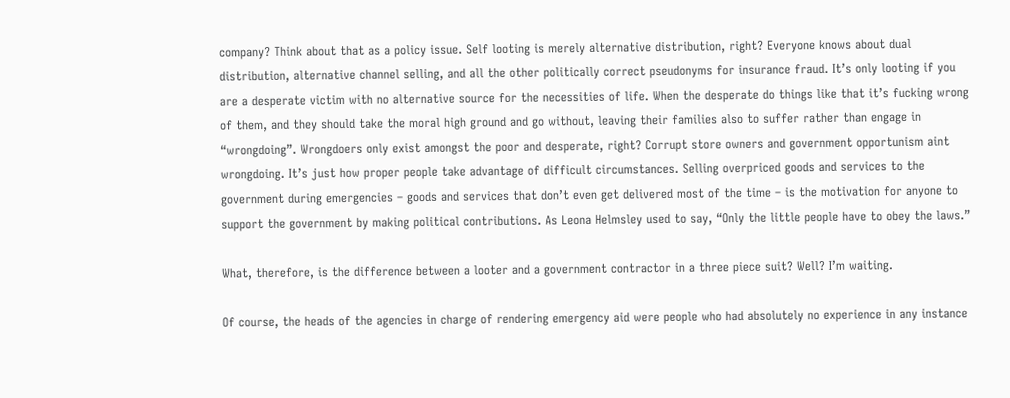company? Think about that as a policy issue. Self looting is merely alternative distribution, right? Everyone knows about dual distribution, alternative channel selling, and all the other politically correct pseudonyms for insurance fraud. It’s only looting if you are a desperate victim with no alternative source for the necessities of life. When the desperate do things like that it’s fucking wrong of them, and they should take the moral high ground and go without, leaving their families also to suffer rather than engage in “wrongdoing”. Wrongdoers only exist amongst the poor and desperate, right? Corrupt store owners and government opportunism aint wrongdoing. It’s just how proper people take advantage of difficult circumstances. Selling overpriced goods and services to the government during emergencies – goods and services that don’t even get delivered most of the time – is the motivation for anyone to support the government by making political contributions. As Leona Helmsley used to say, “Only the little people have to obey the laws.”

What, therefore, is the difference between a looter and a government contractor in a three piece suit? Well? I’m waiting.

Of course, the heads of the agencies in charge of rendering emergency aid were people who had absolutely no experience in any instance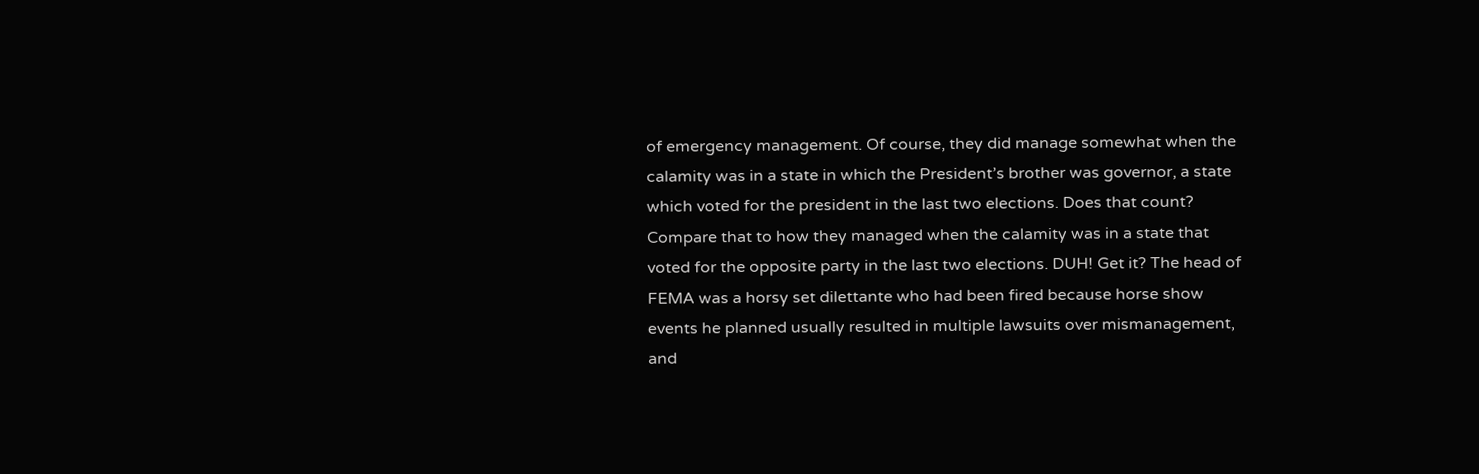of emergency management. Of course, they did manage somewhat when the calamity was in a state in which the President’s brother was governor, a state which voted for the president in the last two elections. Does that count? Compare that to how they managed when the calamity was in a state that voted for the opposite party in the last two elections. DUH! Get it? The head of FEMA was a horsy set dilettante who had been fired because horse show events he planned usually resulted in multiple lawsuits over mismanagement, and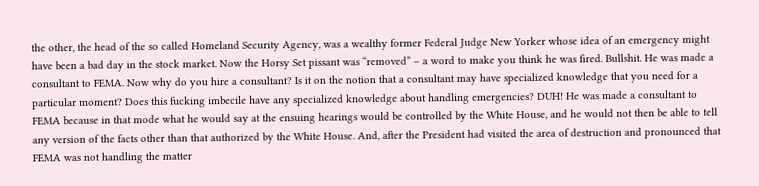the other, the head of the so called Homeland Security Agency, was a wealthy former Federal Judge New Yorker whose idea of an emergency might have been a bad day in the stock market. Now the Horsy Set pissant was “removed” – a word to make you think he was fired. Bullshit. He was made a consultant to FEMA. Now why do you hire a consultant? Is it on the notion that a consultant may have specialized knowledge that you need for a particular moment? Does this fucking imbecile have any specialized knowledge about handling emergencies? DUH! He was made a consultant to FEMA because in that mode what he would say at the ensuing hearings would be controlled by the White House, and he would not then be able to tell any version of the facts other than that authorized by the White House. And, after the President had visited the area of destruction and pronounced that FEMA was not handling the matter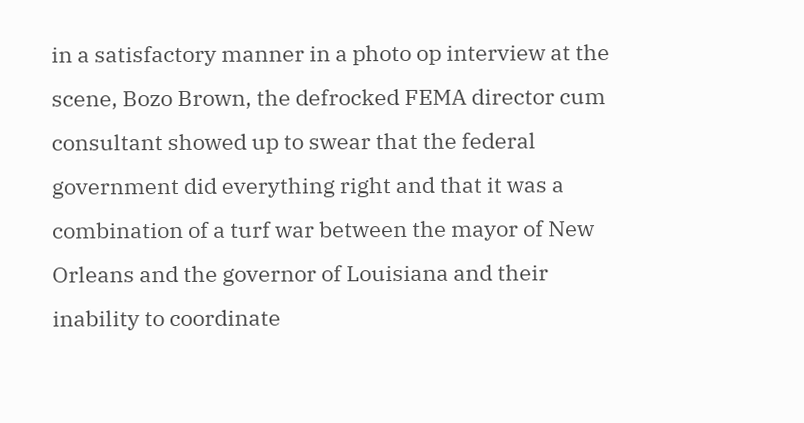in a satisfactory manner in a photo op interview at the scene, Bozo Brown, the defrocked FEMA director cum consultant showed up to swear that the federal government did everything right and that it was a combination of a turf war between the mayor of New Orleans and the governor of Louisiana and their inability to coordinate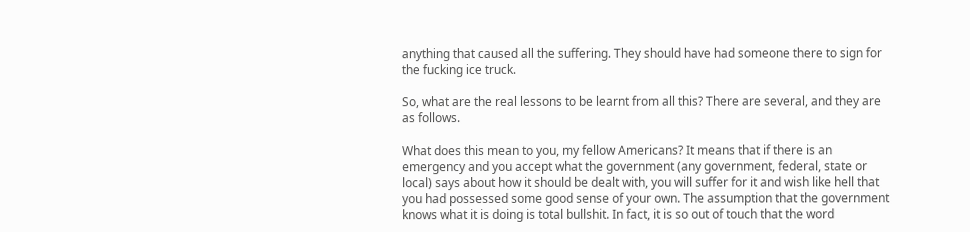anything that caused all the suffering. They should have had someone there to sign for the fucking ice truck.

So, what are the real lessons to be learnt from all this? There are several, and they are as follows.

What does this mean to you, my fellow Americans? It means that if there is an emergency and you accept what the government (any government, federal, state or local) says about how it should be dealt with, you will suffer for it and wish like hell that you had possessed some good sense of your own. The assumption that the government knows what it is doing is total bullshit. In fact, it is so out of touch that the word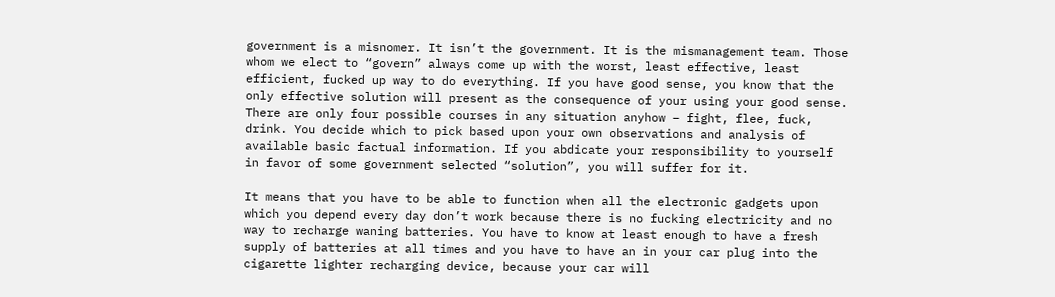government is a misnomer. It isn’t the government. It is the mismanagement team. Those whom we elect to “govern” always come up with the worst, least effective, least efficient, fucked up way to do everything. If you have good sense, you know that the only effective solution will present as the consequence of your using your good sense. There are only four possible courses in any situation anyhow – fight, flee, fuck, drink. You decide which to pick based upon your own observations and analysis of available basic factual information. If you abdicate your responsibility to yourself in favor of some government selected “solution”, you will suffer for it.

It means that you have to be able to function when all the electronic gadgets upon which you depend every day don’t work because there is no fucking electricity and no way to recharge waning batteries. You have to know at least enough to have a fresh supply of batteries at all times and you have to have an in your car plug into the cigarette lighter recharging device, because your car will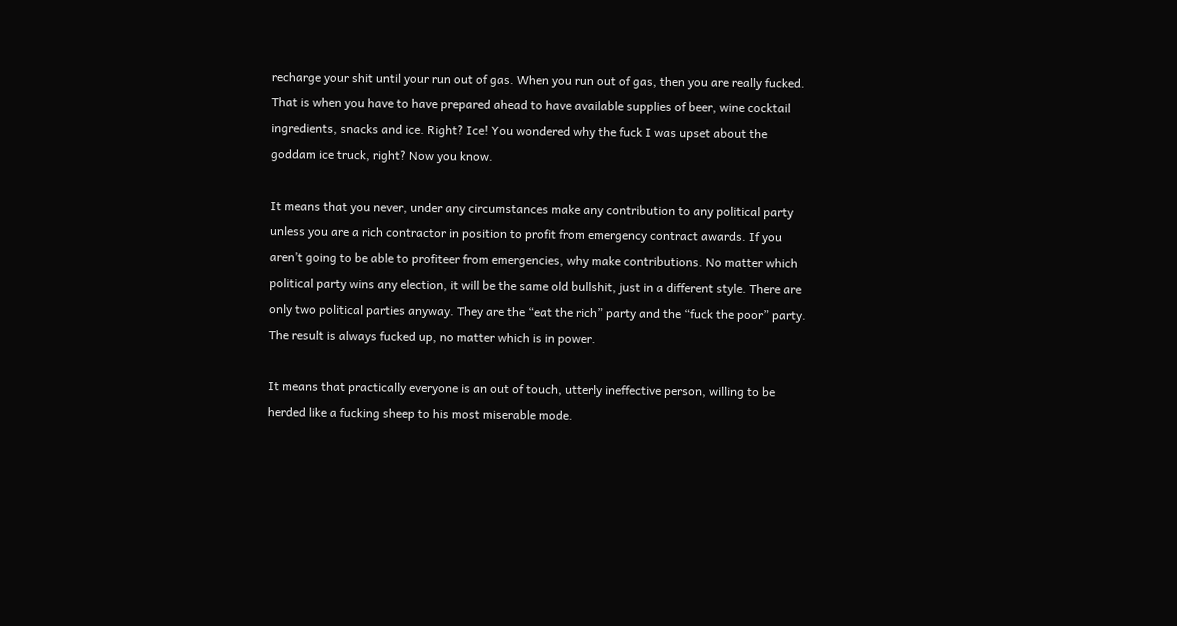recharge your shit until your run out of gas. When you run out of gas, then you are really fucked. That is when you have to have prepared ahead to have available supplies of beer, wine cocktail ingredients, snacks and ice. Right? Ice! You wondered why the fuck I was upset about the goddam ice truck, right? Now you know.

It means that you never, under any circumstances make any contribution to any political party unless you are a rich contractor in position to profit from emergency contract awards. If you aren’t going to be able to profiteer from emergencies, why make contributions. No matter which political party wins any election, it will be the same old bullshit, just in a different style. There are only two political parties anyway. They are the “eat the rich” party and the “fuck the poor” party. The result is always fucked up, no matter which is in power.

It means that practically everyone is an out of touch, utterly ineffective person, willing to be herded like a fucking sheep to his most miserable mode.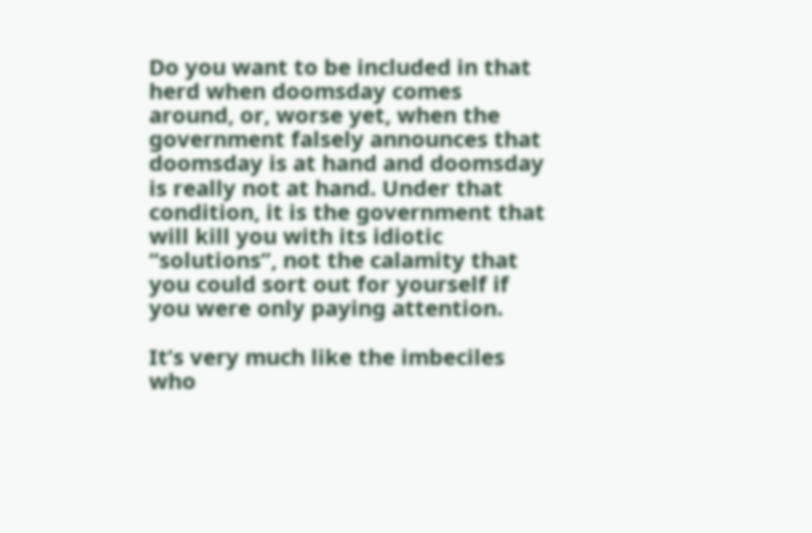Do you want to be included in that herd when doomsday comes around, or, worse yet, when the government falsely announces that doomsday is at hand and doomsday is really not at hand. Under that condition, it is the government that will kill you with its idiotic “solutions”, not the calamity that you could sort out for yourself if you were only paying attention.

It’s very much like the imbeciles who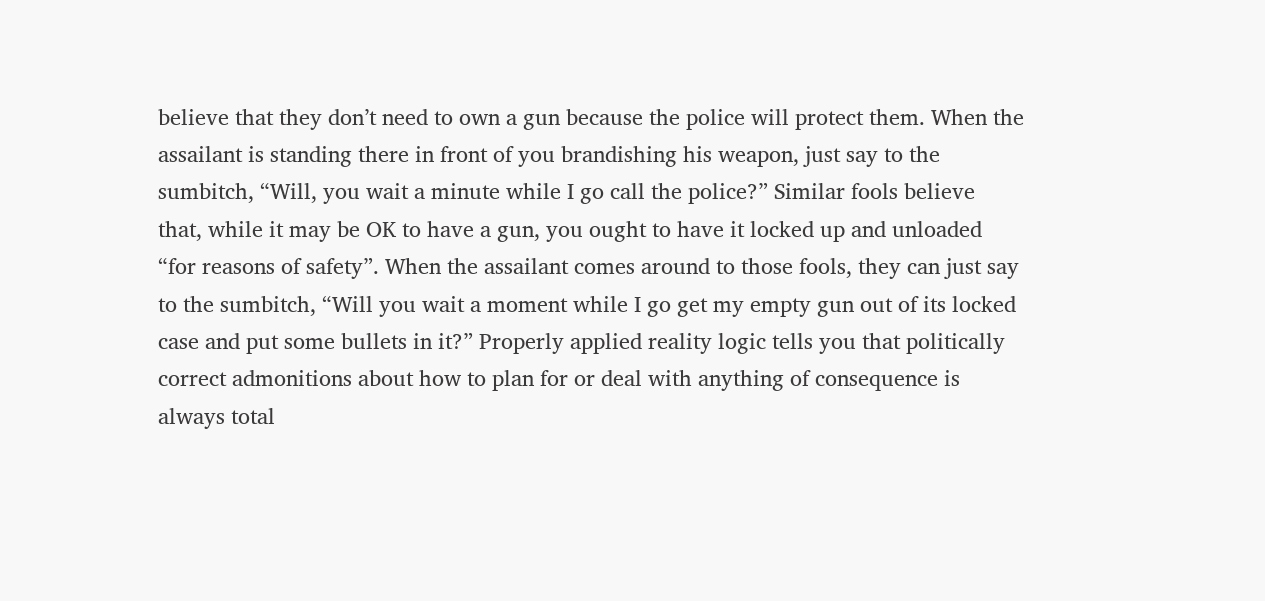believe that they don’t need to own a gun because the police will protect them. When the assailant is standing there in front of you brandishing his weapon, just say to the sumbitch, “Will, you wait a minute while I go call the police?” Similar fools believe that, while it may be OK to have a gun, you ought to have it locked up and unloaded “for reasons of safety”. When the assailant comes around to those fools, they can just say to the sumbitch, “Will you wait a moment while I go get my empty gun out of its locked case and put some bullets in it?” Properly applied reality logic tells you that politically correct admonitions about how to plan for or deal with anything of consequence is always total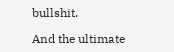bullshit.

And the ultimate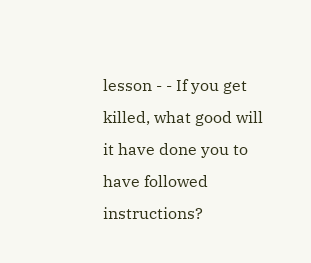lesson - - If you get killed, what good will it have done you to have followed instructions?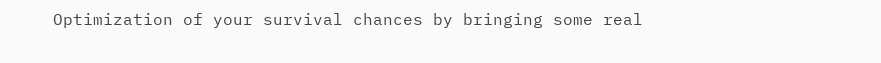Optimization of your survival chances by bringing some real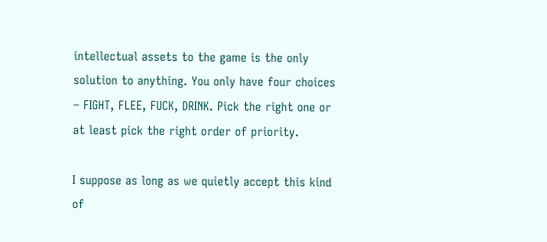intellectual assets to the game is the only solution to anything. You only have four choices – FIGHT, FLEE, FUCK, DRINK. Pick the right one or at least pick the right order of priority.

I suppose as long as we quietly accept this kind of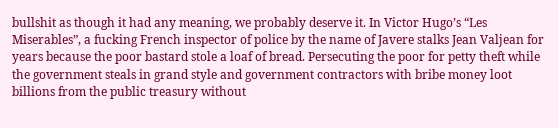bullshit as though it had any meaning, we probably deserve it. In Victor Hugo’s “Les Miserables”, a fucking French inspector of police by the name of Javere stalks Jean Valjean for years because the poor bastard stole a loaf of bread. Persecuting the poor for petty theft while the government steals in grand style and government contractors with bribe money loot billions from the public treasury without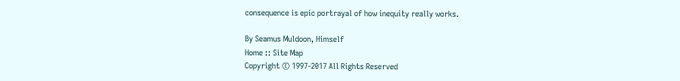consequence is epic portrayal of how inequity really works.

By Seamus Muldoon, Himself
Home :: Site Map
Copyright © 1997-2017 All Rights Reserved